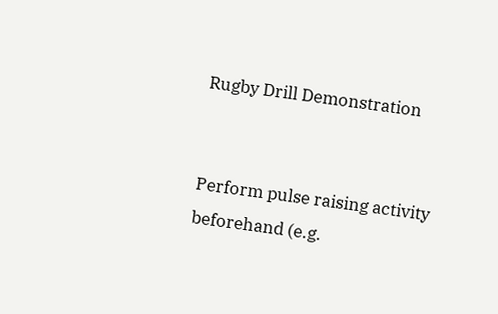Rugby Drill Demonstration


Perform pulse raising activity beforehand (e.g.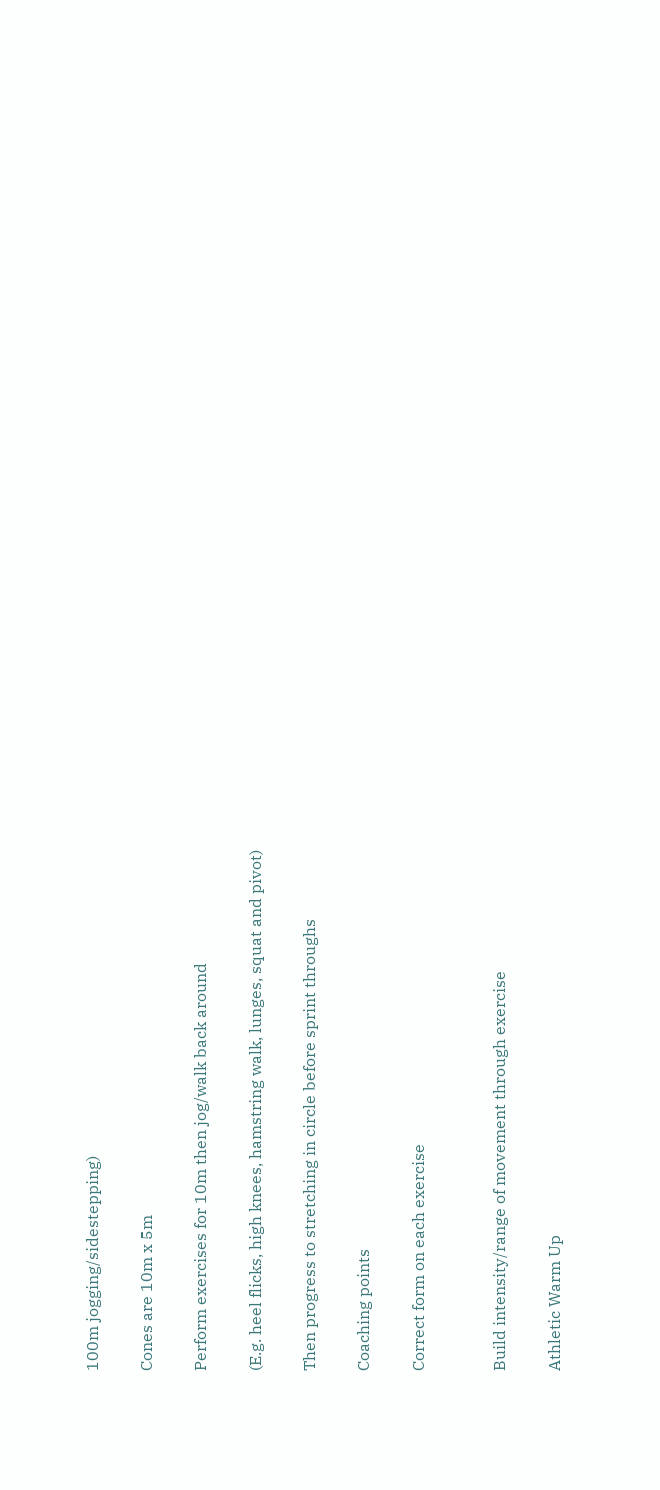100m jogging/sidestepping)

Cones are 10m x 5m

Perform exercises for 10m then jog/walk back around

(E.g. heel flicks, high knees, hamstring walk, lunges, squat and pivot)

Then progress to stretching in circle before sprint throughs

Coaching points

Correct form on each exercise


Build intensity/range of movement through exercise

Athletic Warm Up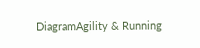DiagramAgility & Running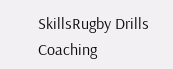SkillsRugby Drills Coaching